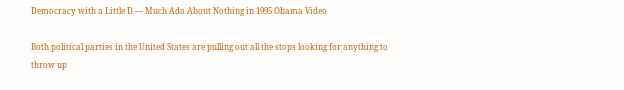Democracy with a Little D — Much Ado About Nothing in 1995 Obama Video

Both political parties in the United States are pulling out all the stops looking for anything to throw up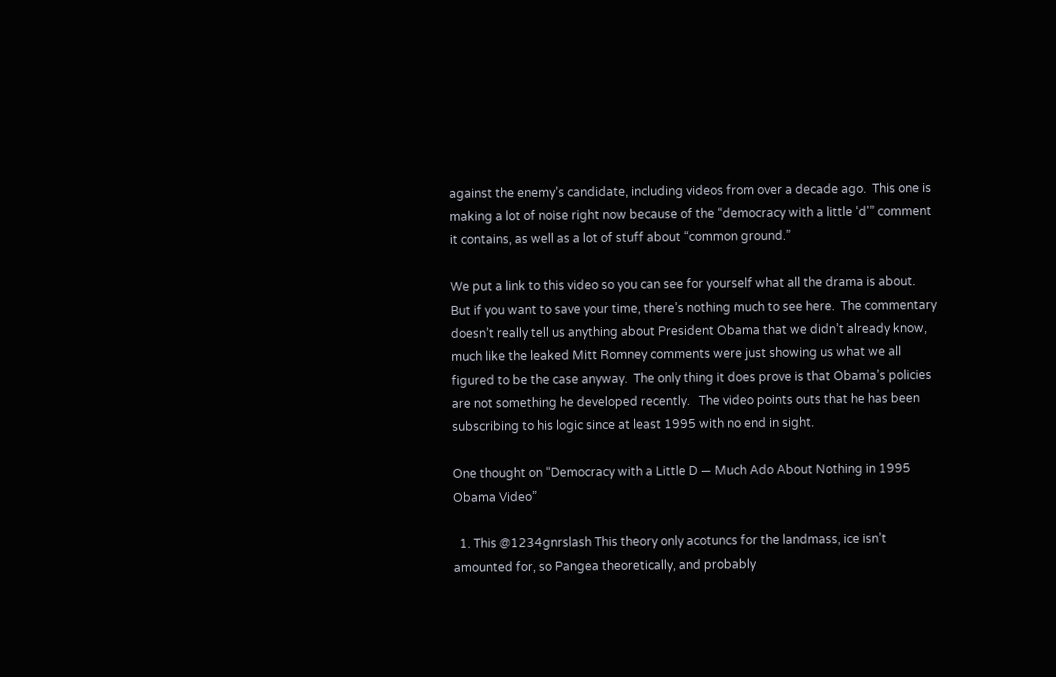against the enemy’s candidate, including videos from over a decade ago.  This one is making a lot of noise right now because of the “democracy with a little ‘d'” comment it contains, as well as a lot of stuff about “common ground.”

We put a link to this video so you can see for yourself what all the drama is about.  But if you want to save your time, there’s nothing much to see here.  The commentary doesn’t really tell us anything about President Obama that we didn’t already know, much like the leaked Mitt Romney comments were just showing us what we all figured to be the case anyway.  The only thing it does prove is that Obama’s policies are not something he developed recently.   The video points outs that he has been subscribing to his logic since at least 1995 with no end in sight.

One thought on “Democracy with a Little D — Much Ado About Nothing in 1995 Obama Video”

  1. This @1234gnrslash This theory only acotuncs for the landmass, ice isn’t amounted for, so Pangea theoretically, and probably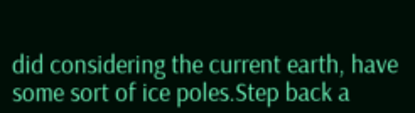did considering the current earth, have some sort of ice poles.Step back a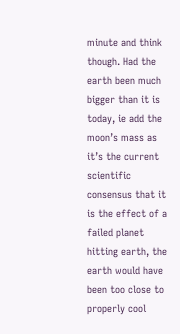minute and think though. Had the earth been much bigger than it is today, ie add the moon’s mass as it’s the current scientific consensus that it is the effect of a failed planet hitting earth, the earth would have been too close to properly cool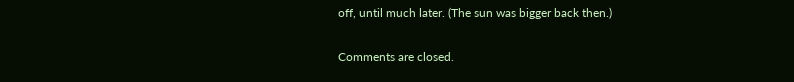off, until much later. (The sun was bigger back then.)

Comments are closed.